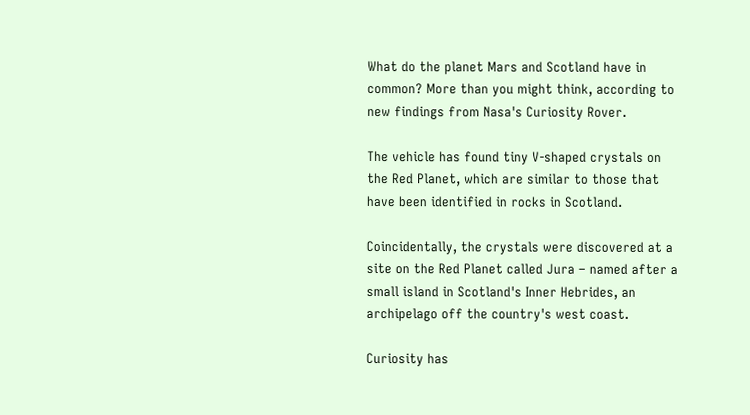What do the planet Mars and Scotland have in common? More than you might think, according to new findings from Nasa's Curiosity Rover.

The vehicle has found tiny V-shaped crystals on the Red Planet, which are similar to those that have been identified in rocks in Scotland.

Coincidentally, the crystals were discovered at a site on the Red Planet called Jura – named after a small island in Scotland's Inner Hebrides, an archipelago off the country's west coast.

Curiosity has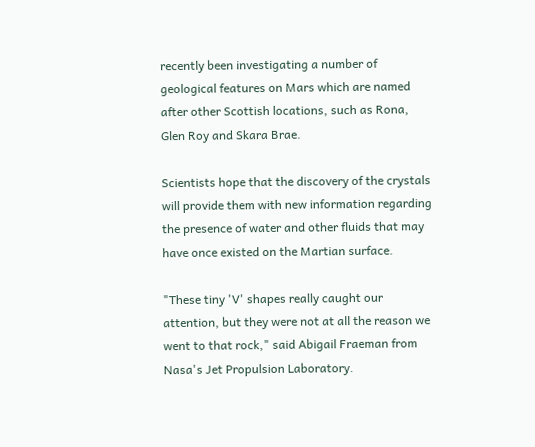recently been investigating a number of geological features on Mars which are named after other Scottish locations, such as Rona, Glen Roy and Skara Brae.

Scientists hope that the discovery of the crystals will provide them with new information regarding the presence of water and other fluids that may have once existed on the Martian surface.

"These tiny 'V' shapes really caught our attention, but they were not at all the reason we went to that rock," said Abigail Fraeman from Nasa's Jet Propulsion Laboratory.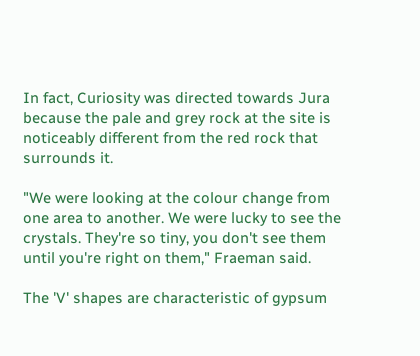In fact, Curiosity was directed towards Jura because the pale and grey rock at the site is noticeably different from the red rock that surrounds it.

"We were looking at the colour change from one area to another. We were lucky to see the crystals. They're so tiny, you don't see them until you're right on them," Fraeman said.

The 'V' shapes are characteristic of gypsum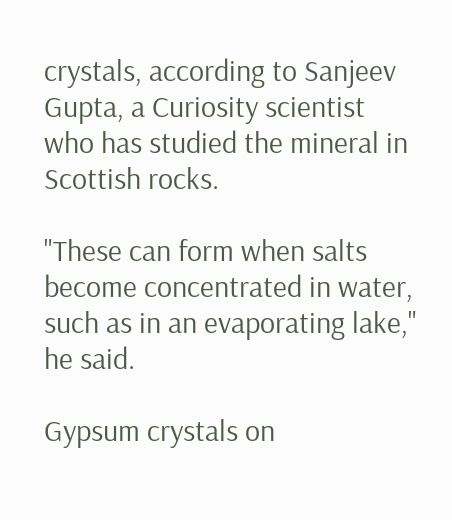crystals, according to Sanjeev Gupta, a Curiosity scientist who has studied the mineral in Scottish rocks.

"These can form when salts become concentrated in water, such as in an evaporating lake," he said.

Gypsum crystals on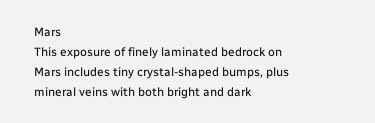Mars
This exposure of finely laminated bedrock on Mars includes tiny crystal-shaped bumps, plus mineral veins with both bright and dark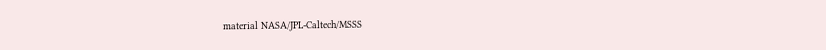material NASA/JPL-Caltech/MSSS